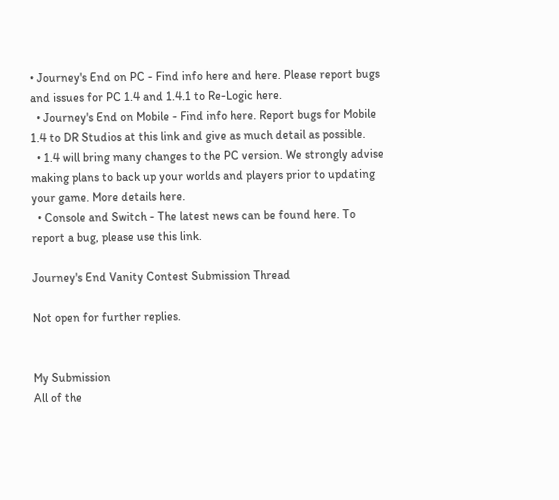• Journey's End on PC - Find info here and here. Please report bugs and issues for PC 1.4 and 1.4.1 to Re-Logic here.
  • Journey's End on Mobile - Find info here. Report bugs for Mobile 1.4 to DR Studios at this link and give as much detail as possible.
  • 1.4 will bring many changes to the PC version. We strongly advise making plans to back up your worlds and players prior to updating your game. More details here.
  • Console and Switch - The latest news can be found here. To report a bug, please use this link.

Journey's End Vanity Contest Submission Thread

Not open for further replies.


My Submission
All of the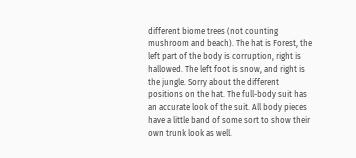different biome trees (not counting mushroom and beach). The hat is Forest, the left part of the body is corruption, right is hallowed. The left foot is snow, and right is the jungle. Sorry about the different positions on the hat. The full-body suit has an accurate look of the suit. All body pieces have a little band of some sort to show their own trunk look as well.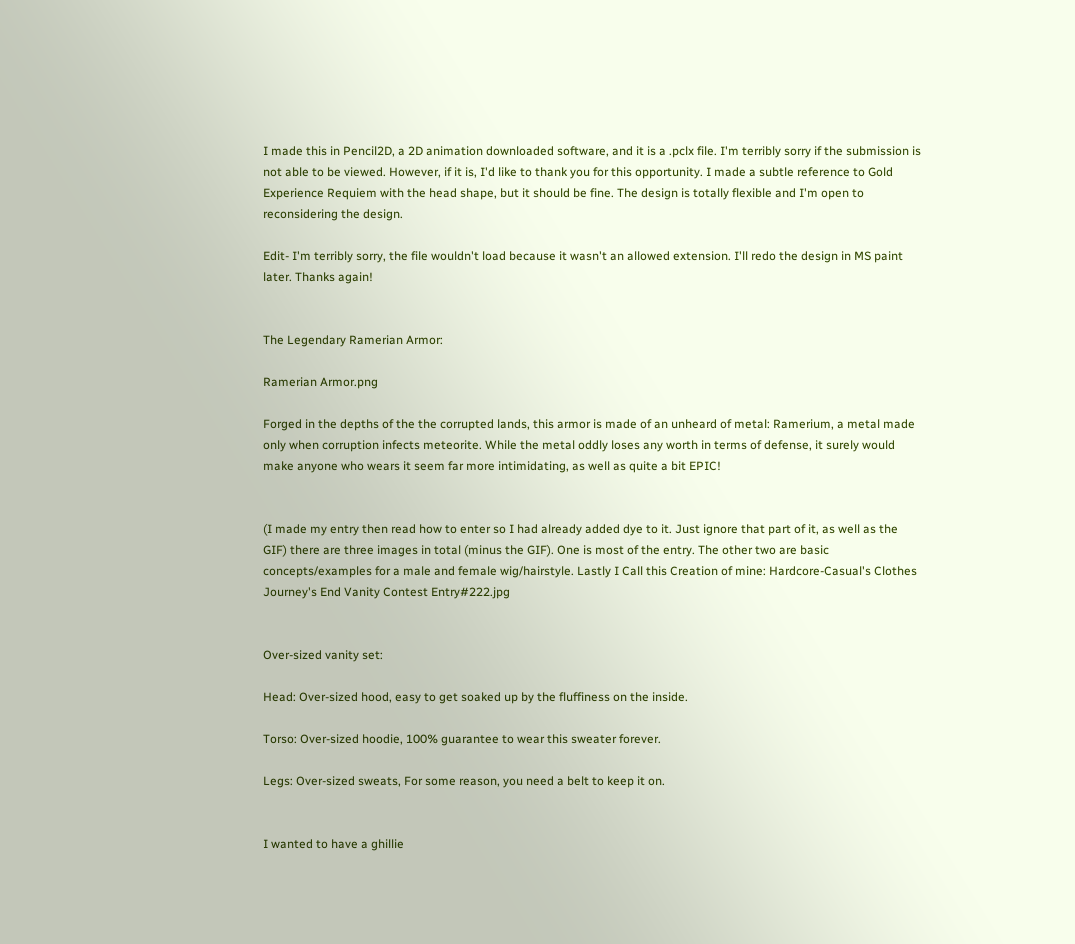I made this in Pencil2D, a 2D animation downloaded software, and it is a .pclx file. I'm terribly sorry if the submission is not able to be viewed. However, if it is, I'd like to thank you for this opportunity. I made a subtle reference to Gold Experience Requiem with the head shape, but it should be fine. The design is totally flexible and I'm open to reconsidering the design.

Edit- I'm terribly sorry, the file wouldn't load because it wasn't an allowed extension. I'll redo the design in MS paint later. Thanks again!


The Legendary Ramerian Armor:

Ramerian Armor.png

Forged in the depths of the the corrupted lands, this armor is made of an unheard of metal: Ramerium, a metal made only when corruption infects meteorite. While the metal oddly loses any worth in terms of defense, it surely would make anyone who wears it seem far more intimidating, as well as quite a bit EPIC!


(I made my entry then read how to enter so I had already added dye to it. Just ignore that part of it, as well as the GIF) there are three images in total (minus the GIF). One is most of the entry. The other two are basic concepts/examples for a male and female wig/hairstyle. Lastly I Call this Creation of mine: Hardcore-Casual's Clothes
Journey's End Vanity Contest Entry#222.jpg


Over-sized vanity set:

Head: Over-sized hood, easy to get soaked up by the fluffiness on the inside.

Torso: Over-sized hoodie, 100% guarantee to wear this sweater forever.

Legs: Over-sized sweats, For some reason, you need a belt to keep it on.


I wanted to have a ghillie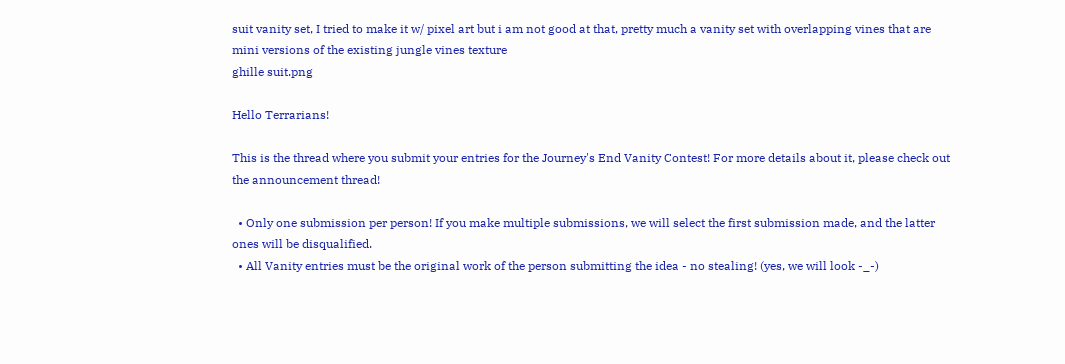suit vanity set, I tried to make it w/ pixel art but i am not good at that, pretty much a vanity set with overlapping vines that are mini versions of the existing jungle vines texture
ghille suit.png

Hello Terrarians!

This is the thread where you submit your entries for the Journey's End Vanity Contest! For more details about it, please check out the announcement thread!

  • Only one submission per person! If you make multiple submissions, we will select the first submission made, and the latter ones will be disqualified.
  • All Vanity entries must be the original work of the person submitting the idea - no stealing! (yes, we will look -_-)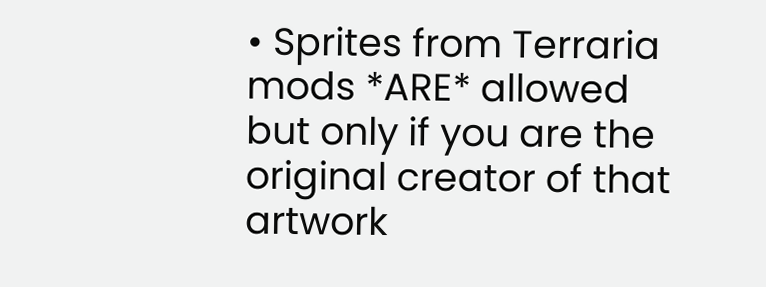• Sprites from Terraria mods *ARE* allowed but only if you are the original creator of that artwork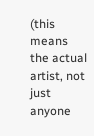(this means the actual artist, not just anyone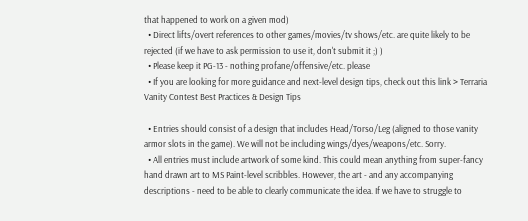that happened to work on a given mod)
  • Direct lifts/overt references to other games/movies/tv shows/etc. are quite likely to be rejected (if we have to ask permission to use it, don't submit it ;) )
  • Please keep it PG-13 - nothing profane/offensive/etc. please
  • If you are looking for more guidance and next-level design tips, check out this link > Terraria Vanity Contest Best Practices & Design Tips

  • Entries should consist of a design that includes Head/Torso/Leg (aligned to those vanity armor slots in the game). We will not be including wings/dyes/weapons/etc. Sorry.
  • All entries must include artwork of some kind. This could mean anything from super-fancy hand drawn art to MS Paint-level scribbles. However, the art - and any accompanying descriptions - need to be able to clearly communicate the idea. If we have to struggle to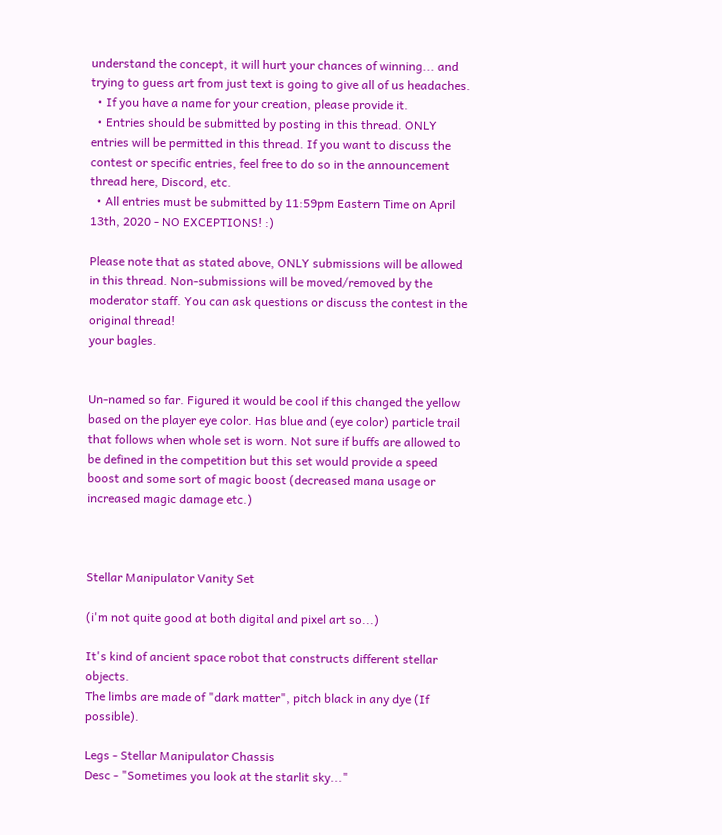understand the concept, it will hurt your chances of winning... and trying to guess art from just text is going to give all of us headaches.
  • If you have a name for your creation, please provide it.
  • Entries should be submitted by posting in this thread. ONLY entries will be permitted in this thread. If you want to discuss the contest or specific entries, feel free to do so in the announcement thread here, Discord, etc.
  • All entries must be submitted by 11:59pm Eastern Time on April 13th, 2020 - NO EXCEPTIONS! :)

Please note that as stated above, ONLY submissions will be allowed in this thread. Non-submissions will be moved/removed by the moderator staff. You can ask questions or discuss the contest in the original thread!
your bagles.


Un-named so far. Figured it would be cool if this changed the yellow based on the player eye color. Has blue and (eye color) particle trail that follows when whole set is worn. Not sure if buffs are allowed to be defined in the competition but this set would provide a speed boost and some sort of magic boost (decreased mana usage or increased magic damage etc.)



Stellar Manipulator Vanity Set

(i'm not quite good at both digital and pixel art so...)

It's kind of ancient space robot that constructs different stellar objects.
The limbs are made of "dark matter", pitch black in any dye (If possible).

Legs - Stellar Manipulator Chassis
Desc - "Sometimes you look at the starlit sky..."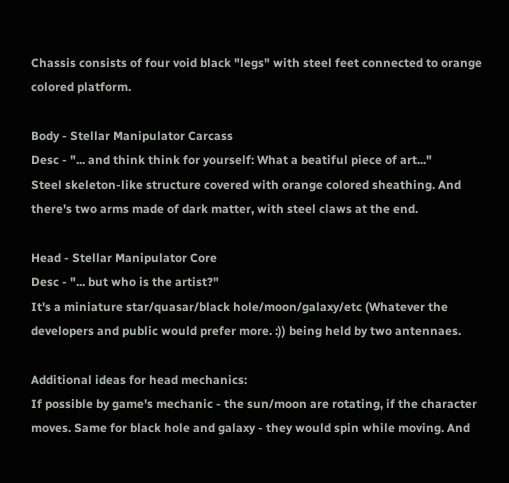Chassis consists of four void black "legs" with steel feet connected to orange colored platform.

Body - Stellar Manipulator Carcass
Desc - "... and think think for yourself: What a beatiful piece of art..."
Steel skeleton-like structure covered with orange colored sheathing. And there's two arms made of dark matter, with steel claws at the end.

Head - Stellar Manipulator Core
Desc - "... but who is the artist?"
It's a miniature star/quasar/black hole/moon/galaxy/etc (Whatever the developers and public would prefer more. :)) being held by two antennaes.

Additional ideas for head mechanics:
If possible by game's mechanic - the sun/moon are rotating, if the character moves. Same for black hole and galaxy - they would spin while moving. And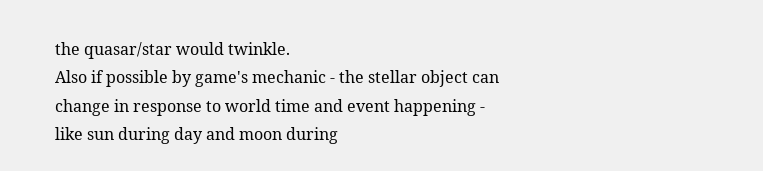the quasar/star would twinkle.
Also if possible by game's mechanic - the stellar object can change in response to world time and event happening - like sun during day and moon during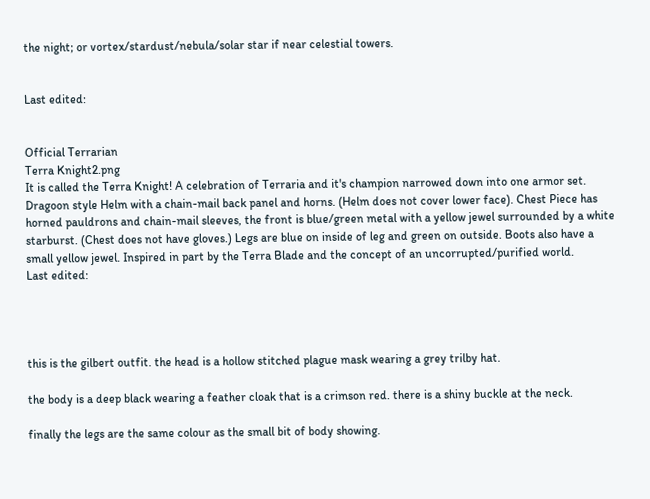the night; or vortex/stardust/nebula/solar star if near celestial towers.


Last edited:


Official Terrarian
Terra Knight2.png
It is called the Terra Knight! A celebration of Terraria and it's champion narrowed down into one armor set. Dragoon style Helm with a chain-mail back panel and horns. (Helm does not cover lower face). Chest Piece has horned pauldrons and chain-mail sleeves, the front is blue/green metal with a yellow jewel surrounded by a white starburst. (Chest does not have gloves.) Legs are blue on inside of leg and green on outside. Boots also have a small yellow jewel. Inspired in part by the Terra Blade and the concept of an uncorrupted/purified world.
Last edited:




this is the gilbert outfit. the head is a hollow stitched plague mask wearing a grey trilby hat.

the body is a deep black wearing a feather cloak that is a crimson red. there is a shiny buckle at the neck.

finally the legs are the same colour as the small bit of body showing.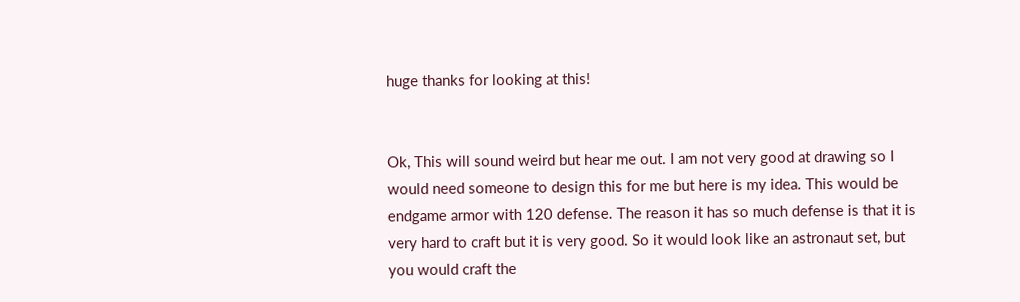huge thanks for looking at this!


Ok, This will sound weird but hear me out. I am not very good at drawing so I would need someone to design this for me but here is my idea. This would be endgame armor with 120 defense. The reason it has so much defense is that it is very hard to craft but it is very good. So it would look like an astronaut set, but you would craft the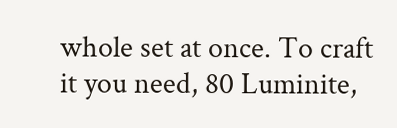whole set at once. To craft it you need, 80 Luminite,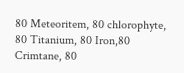80 Meteoritem, 80 chlorophyte, 80 Titanium, 80 Iron,80 Crimtane, 80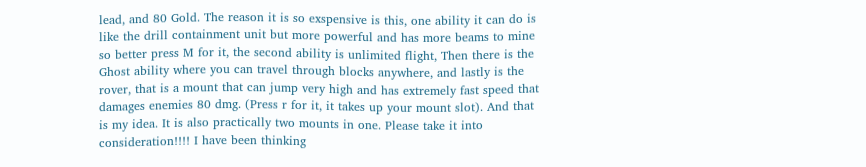lead, and 80 Gold. The reason it is so exspensive is this, one ability it can do is like the drill containment unit but more powerful and has more beams to mine so better press M for it, the second ability is unlimited flight, Then there is the Ghost ability where you can travel through blocks anywhere, and lastly is the rover, that is a mount that can jump very high and has extremely fast speed that damages enemies 80 dmg. (Press r for it, it takes up your mount slot). And that is my idea. It is also practically two mounts in one. Please take it into consideration!!!! I have been thinking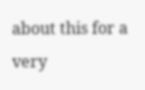about this for a very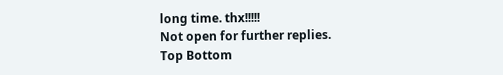long time. thx!!!!!
Not open for further replies.
Top Bottom